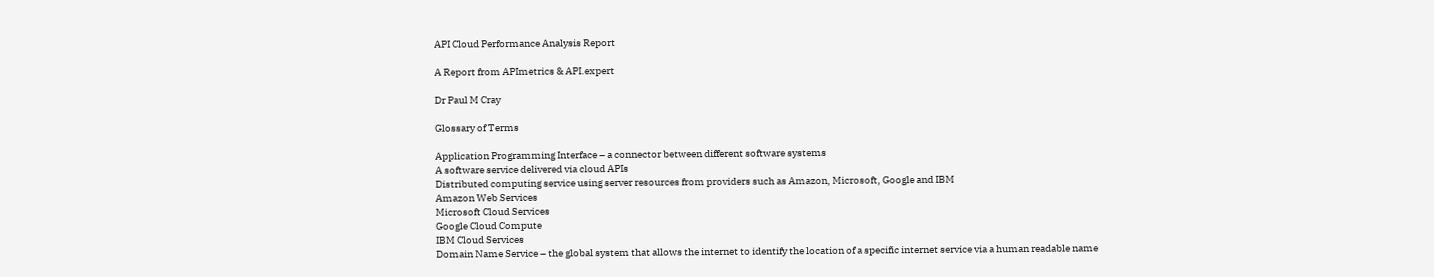API Cloud Performance Analysis Report

A Report from APImetrics & API.expert

Dr Paul M Cray

Glossary of Terms

Application Programming Interface – a connector between different software systems
A software service delivered via cloud APIs
Distributed computing service using server resources from providers such as Amazon, Microsoft, Google and IBM
Amazon Web Services
Microsoft Cloud Services
Google Cloud Compute
IBM Cloud Services
Domain Name Service – the global system that allows the internet to identify the location of a specific internet service via a human readable name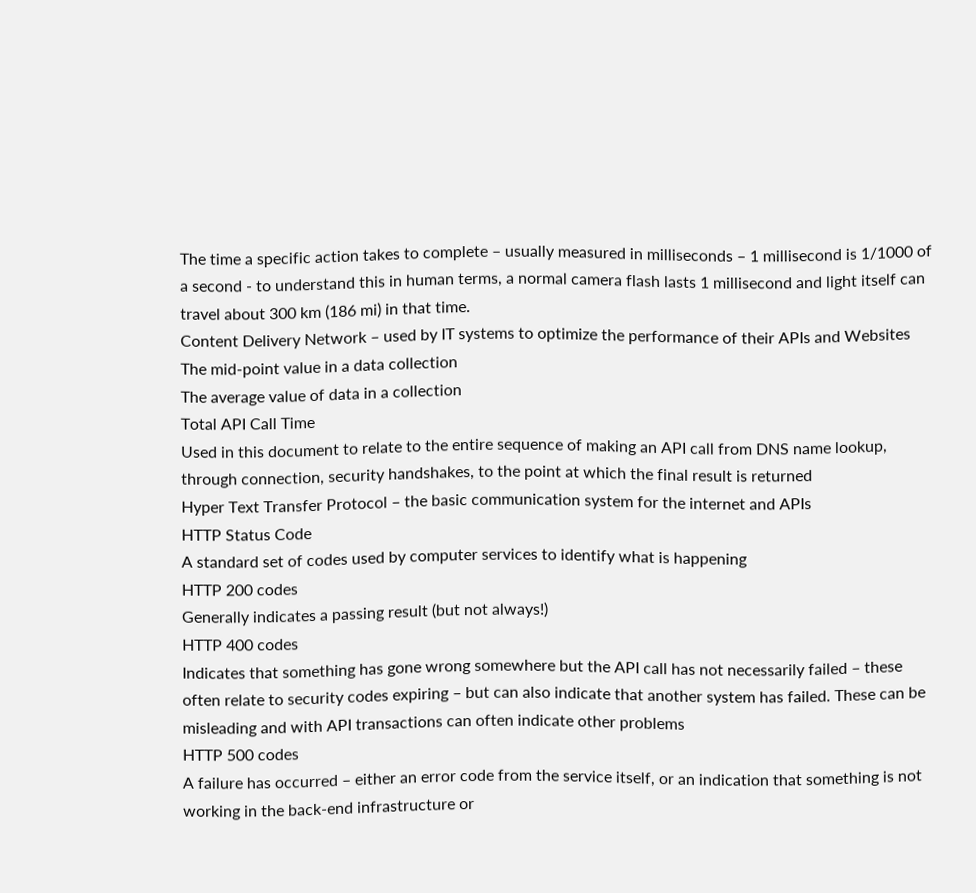The time a specific action takes to complete – usually measured in milliseconds – 1 millisecond is 1/1000 of a second - to understand this in human terms, a normal camera flash lasts 1 millisecond and light itself can travel about 300 km (186 mi) in that time.
Content Delivery Network – used by IT systems to optimize the performance of their APIs and Websites
The mid-point value in a data collection
The average value of data in a collection
Total API Call Time
Used in this document to relate to the entire sequence of making an API call from DNS name lookup, through connection, security handshakes, to the point at which the final result is returned
Hyper Text Transfer Protocol – the basic communication system for the internet and APIs
HTTP Status Code
A standard set of codes used by computer services to identify what is happening
HTTP 200 codes
Generally indicates a passing result (but not always!)
HTTP 400 codes
Indicates that something has gone wrong somewhere but the API call has not necessarily failed – these often relate to security codes expiring – but can also indicate that another system has failed. These can be misleading and with API transactions can often indicate other problems
HTTP 500 codes
A failure has occurred – either an error code from the service itself, or an indication that something is not working in the back-end infrastructure or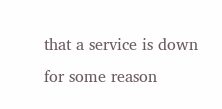that a service is down for some reason